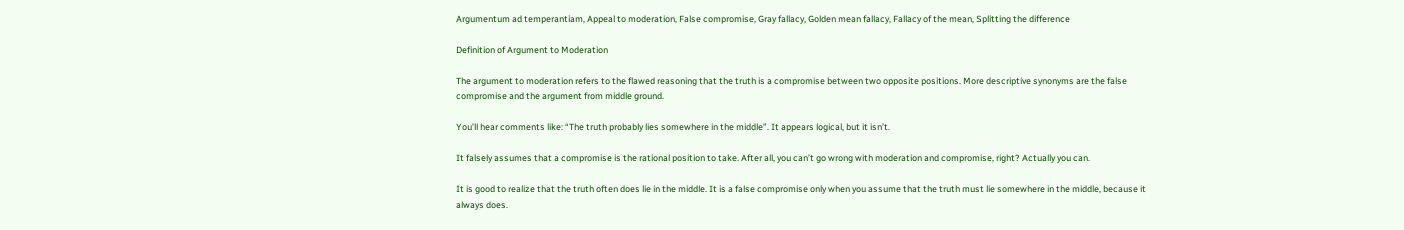Argumentum ad temperantiam, Appeal to moderation, False compromise, Gray fallacy, Golden mean fallacy, Fallacy of the mean, Splitting the difference

Definition of Argument to Moderation

The argument to moderation refers to the flawed reasoning that the truth is a compromise between two opposite positions. More descriptive synonyms are the false compromise and the argument from middle ground.

You’ll hear comments like: “The truth probably lies somewhere in the middle”. It appears logical, but it isn’t.

It falsely assumes that a compromise is the rational position to take. After all, you can’t go wrong with moderation and compromise, right? Actually you can.

It is good to realize that the truth often does lie in the middle. It is a false compromise only when you assume that the truth must lie somewhere in the middle, because it always does.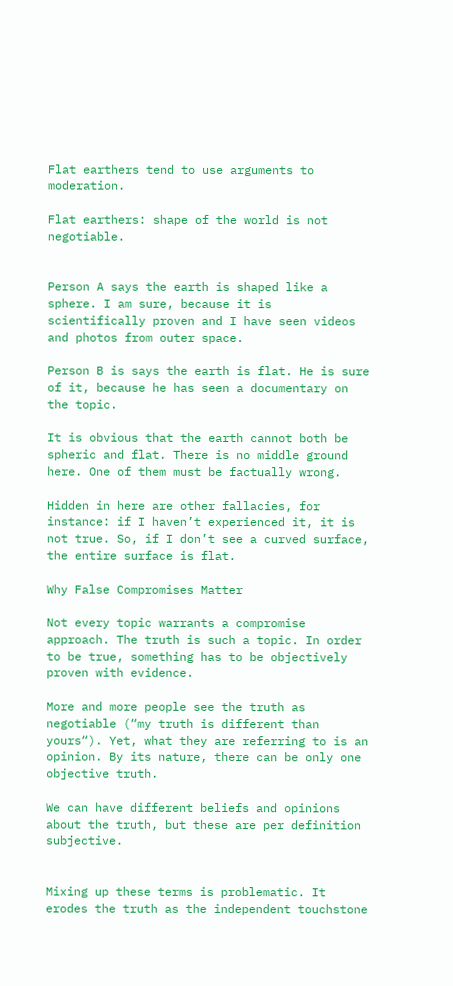Flat earthers tend to use arguments to moderation.

Flat earthers: shape of the world is not negotiable.


Person A says the earth is shaped like a sphere. I am sure, because it is scientifically proven and I have seen videos and photos from outer space.

Person B is says the earth is flat. He is sure of it, because he has seen a documentary on the topic.

It is obvious that the earth cannot both be spheric and flat. There is no middle ground here. One of them must be factually wrong.

Hidden in here are other fallacies, for instance: if I haven’t experienced it, it is not true. So, if I don’t see a curved surface, the entire surface is flat.

Why False Compromises Matter

Not every topic warrants a compromise approach. The truth is such a topic. In order to be true, something has to be objectively proven with evidence.

More and more people see the truth as negotiable (“my truth is different than yours“). Yet, what they are referring to is an opinion. By its nature, there can be only one objective truth.

We can have different beliefs and opinions about the truth, but these are per definition subjective.


Mixing up these terms is problematic. It erodes the truth as the independent touchstone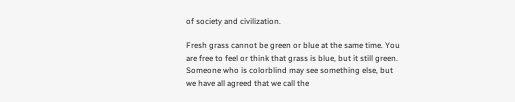of society and civilization.

Fresh grass cannot be green or blue at the same time. You are free to feel or think that grass is blue, but it still green. Someone who is colorblind may see something else, but we have all agreed that we call the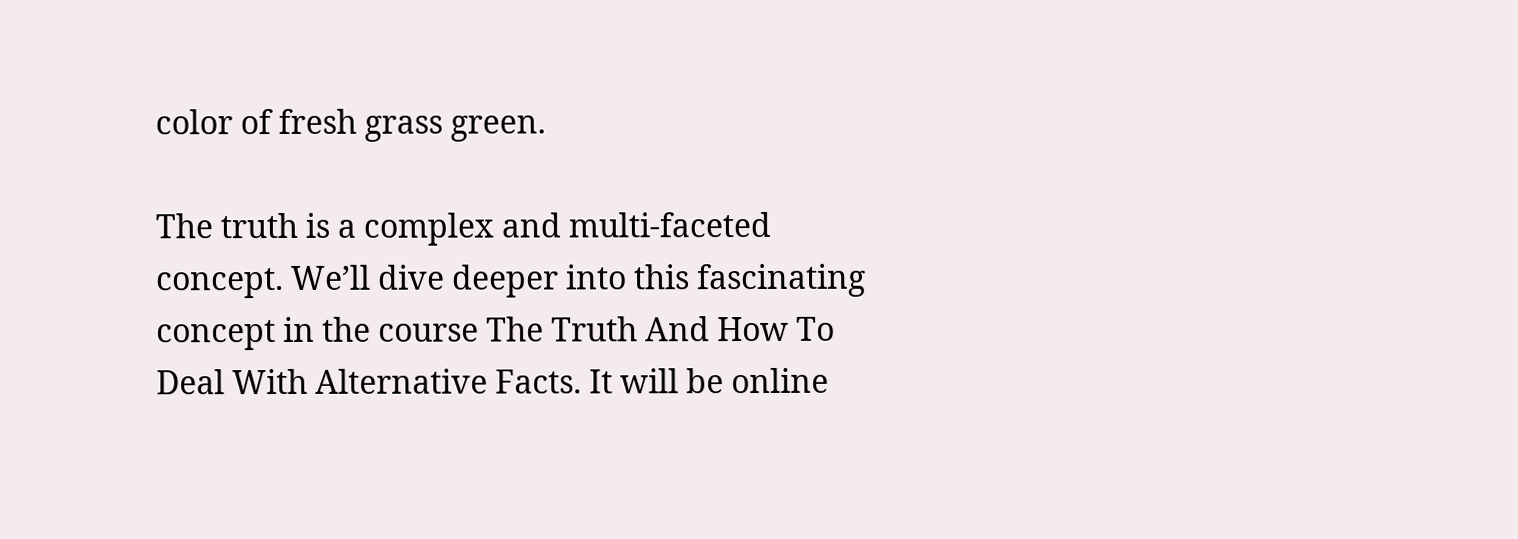color of fresh grass green.

The truth is a complex and multi-faceted concept. We’ll dive deeper into this fascinating concept in the course The Truth And How To Deal With Alternative Facts. It will be online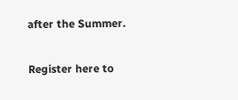after the Summer.

Register here to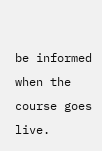be informed when the course goes live.